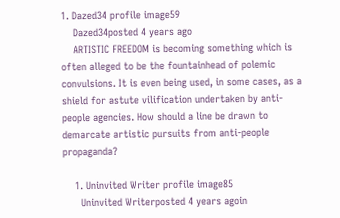1. Dazed34 profile image59
    Dazed34posted 4 years ago
    ARTISTIC FREEDOM is becoming something which is often alleged to be the fountainhead of polemic convulsions. It is even being used, in some cases, as a shield for astute vilification undertaken by anti-people agencies. How should a line be drawn to demarcate artistic pursuits from anti-people propaganda?

    1. Uninvited Writer profile image85
      Uninvited Writerposted 4 years agoin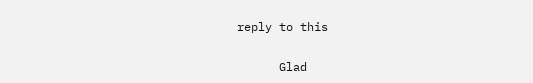reply to this

      Glad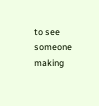to see someone making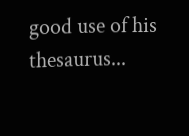good use of his thesaurus...